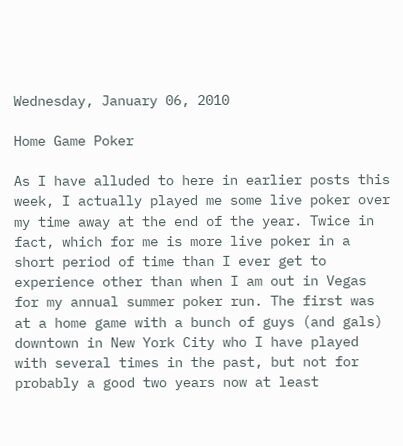Wednesday, January 06, 2010

Home Game Poker

As I have alluded to here in earlier posts this week, I actually played me some live poker over my time away at the end of the year. Twice in fact, which for me is more live poker in a short period of time than I ever get to experience other than when I am out in Vegas for my annual summer poker run. The first was at a home game with a bunch of guys (and gals) downtown in New York City who I have played with several times in the past, but not for probably a good two years now at least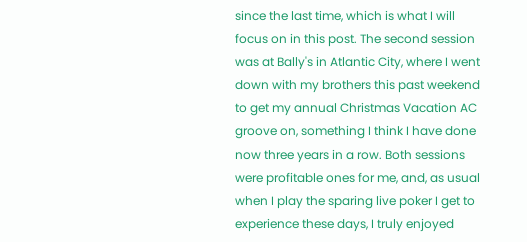since the last time, which is what I will focus on in this post. The second session was at Bally's in Atlantic City, where I went down with my brothers this past weekend to get my annual Christmas Vacation AC groove on, something I think I have done now three years in a row. Both sessions were profitable ones for me, and, as usual when I play the sparing live poker I get to experience these days, I truly enjoyed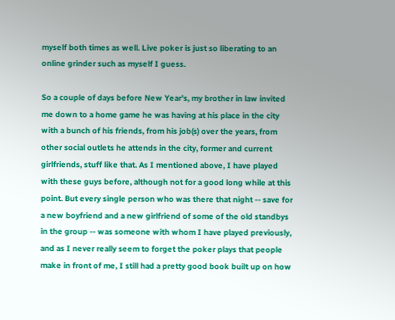myself both times as well. Live poker is just so liberating to an online grinder such as myself I guess.

So a couple of days before New Year's, my brother in law invited me down to a home game he was having at his place in the city with a bunch of his friends, from his job(s) over the years, from other social outlets he attends in the city, former and current girlfriends, stuff like that. As I mentioned above, I have played with these guys before, although not for a good long while at this point. But every single person who was there that night -- save for a new boyfriend and a new girlfriend of some of the old standbys in the group -- was someone with whom I have played previously, and as I never really seem to forget the poker plays that people make in front of me, I still had a pretty good book built up on how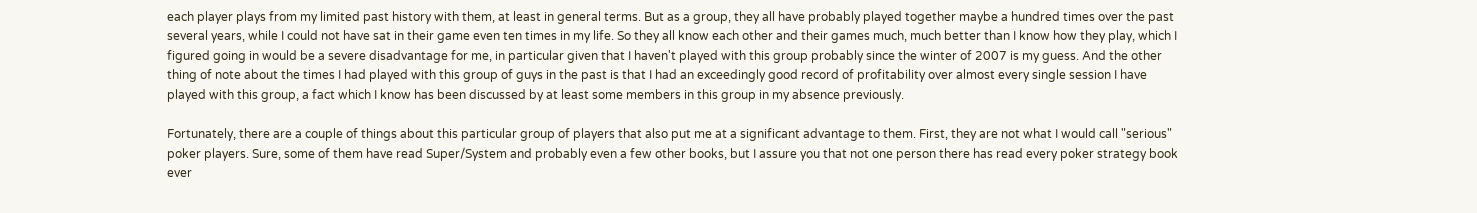each player plays from my limited past history with them, at least in general terms. But as a group, they all have probably played together maybe a hundred times over the past several years, while I could not have sat in their game even ten times in my life. So they all know each other and their games much, much better than I know how they play, which I figured going in would be a severe disadvantage for me, in particular given that I haven't played with this group probably since the winter of 2007 is my guess. And the other thing of note about the times I had played with this group of guys in the past is that I had an exceedingly good record of profitability over almost every single session I have played with this group, a fact which I know has been discussed by at least some members in this group in my absence previously.

Fortunately, there are a couple of things about this particular group of players that also put me at a significant advantage to them. First, they are not what I would call "serious" poker players. Sure, some of them have read Super/System and probably even a few other books, but I assure you that not one person there has read every poker strategy book ever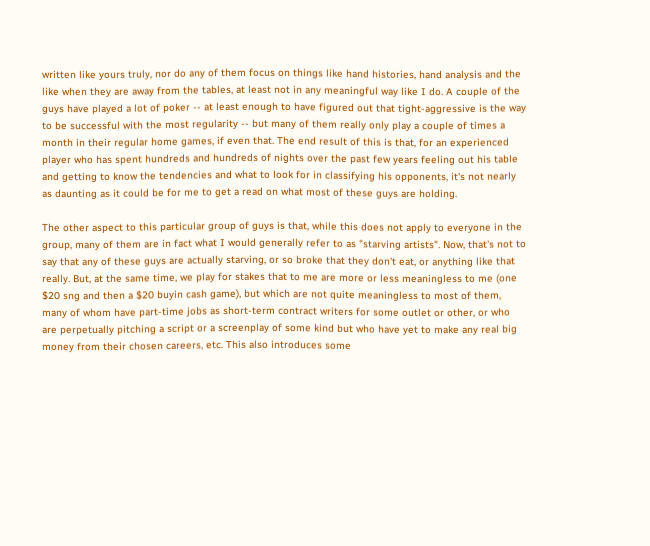written like yours truly, nor do any of them focus on things like hand histories, hand analysis and the like when they are away from the tables, at least not in any meaningful way like I do. A couple of the guys have played a lot of poker -- at least enough to have figured out that tight-aggressive is the way to be successful with the most regularity -- but many of them really only play a couple of times a month in their regular home games, if even that. The end result of this is that, for an experienced player who has spent hundreds and hundreds of nights over the past few years feeling out his table and getting to know the tendencies and what to look for in classifying his opponents, it's not nearly as daunting as it could be for me to get a read on what most of these guys are holding.

The other aspect to this particular group of guys is that, while this does not apply to everyone in the group, many of them are in fact what I would generally refer to as "starving artists". Now, that's not to say that any of these guys are actually starving, or so broke that they don't eat, or anything like that really. But, at the same time, we play for stakes that to me are more or less meaningless to me (one $20 sng and then a $20 buyin cash game), but which are not quite meaningless to most of them, many of whom have part-time jobs as short-term contract writers for some outlet or other, or who are perpetually pitching a script or a screenplay of some kind but who have yet to make any real big money from their chosen careers, etc. This also introduces some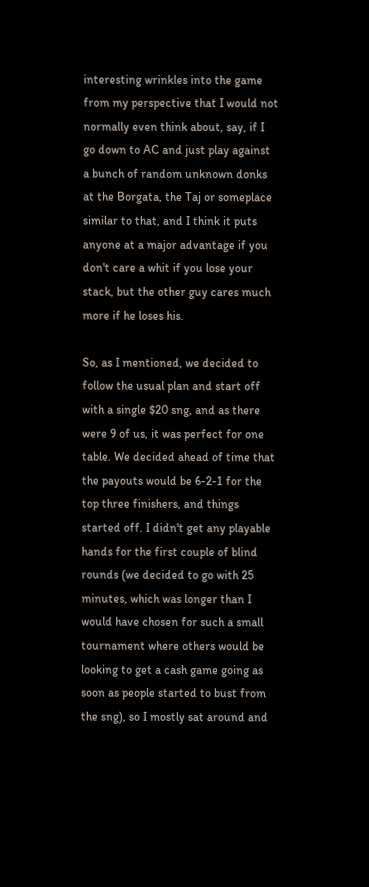interesting wrinkles into the game from my perspective that I would not normally even think about, say, if I go down to AC and just play against a bunch of random unknown donks at the Borgata, the Taj or someplace similar to that, and I think it puts anyone at a major advantage if you don't care a whit if you lose your stack, but the other guy cares much more if he loses his.

So, as I mentioned, we decided to follow the usual plan and start off with a single $20 sng, and as there were 9 of us, it was perfect for one table. We decided ahead of time that the payouts would be 6-2-1 for the top three finishers, and things started off. I didn't get any playable hands for the first couple of blind rounds (we decided to go with 25 minutes, which was longer than I would have chosen for such a small tournament where others would be looking to get a cash game going as soon as people started to bust from the sng), so I mostly sat around and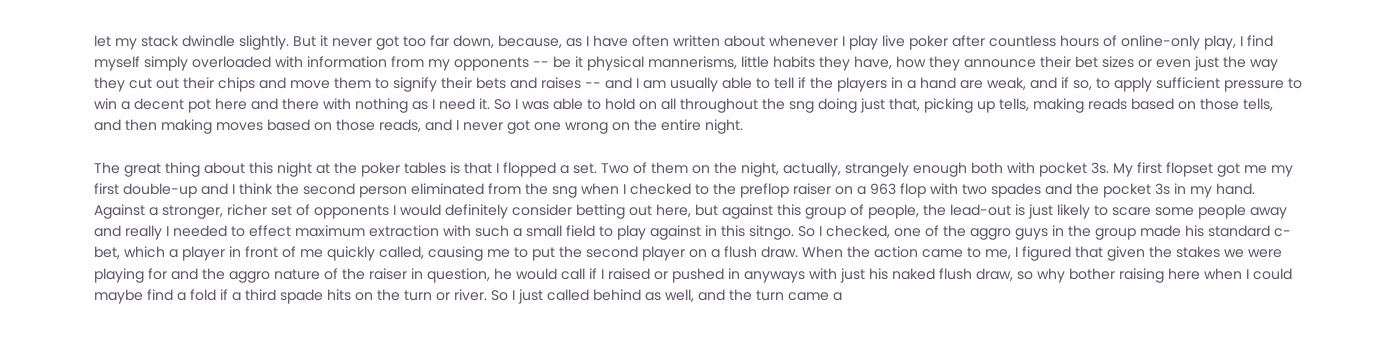let my stack dwindle slightly. But it never got too far down, because, as I have often written about whenever I play live poker after countless hours of online-only play, I find myself simply overloaded with information from my opponents -- be it physical mannerisms, little habits they have, how they announce their bet sizes or even just the way they cut out their chips and move them to signify their bets and raises -- and I am usually able to tell if the players in a hand are weak, and if so, to apply sufficient pressure to win a decent pot here and there with nothing as I need it. So I was able to hold on all throughout the sng doing just that, picking up tells, making reads based on those tells, and then making moves based on those reads, and I never got one wrong on the entire night.

The great thing about this night at the poker tables is that I flopped a set. Two of them on the night, actually, strangely enough both with pocket 3s. My first flopset got me my first double-up and I think the second person eliminated from the sng when I checked to the preflop raiser on a 963 flop with two spades and the pocket 3s in my hand. Against a stronger, richer set of opponents I would definitely consider betting out here, but against this group of people, the lead-out is just likely to scare some people away and really I needed to effect maximum extraction with such a small field to play against in this sitngo. So I checked, one of the aggro guys in the group made his standard c-bet, which a player in front of me quickly called, causing me to put the second player on a flush draw. When the action came to me, I figured that given the stakes we were playing for and the aggro nature of the raiser in question, he would call if I raised or pushed in anyways with just his naked flush draw, so why bother raising here when I could maybe find a fold if a third spade hits on the turn or river. So I just called behind as well, and the turn came a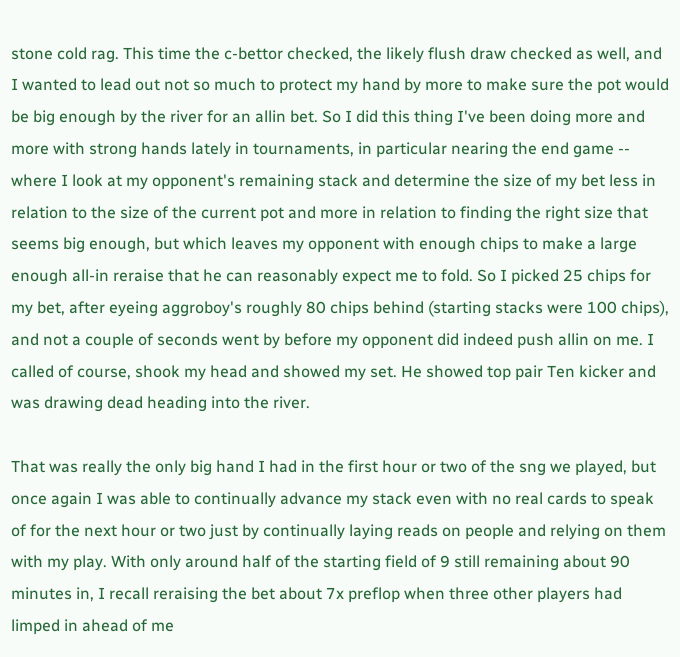stone cold rag. This time the c-bettor checked, the likely flush draw checked as well, and I wanted to lead out not so much to protect my hand by more to make sure the pot would be big enough by the river for an allin bet. So I did this thing I've been doing more and more with strong hands lately in tournaments, in particular nearing the end game -- where I look at my opponent's remaining stack and determine the size of my bet less in relation to the size of the current pot and more in relation to finding the right size that seems big enough, but which leaves my opponent with enough chips to make a large enough all-in reraise that he can reasonably expect me to fold. So I picked 25 chips for my bet, after eyeing aggroboy's roughly 80 chips behind (starting stacks were 100 chips), and not a couple of seconds went by before my opponent did indeed push allin on me. I called of course, shook my head and showed my set. He showed top pair Ten kicker and was drawing dead heading into the river.

That was really the only big hand I had in the first hour or two of the sng we played, but once again I was able to continually advance my stack even with no real cards to speak of for the next hour or two just by continually laying reads on people and relying on them with my play. With only around half of the starting field of 9 still remaining about 90 minutes in, I recall reraising the bet about 7x preflop when three other players had limped in ahead of me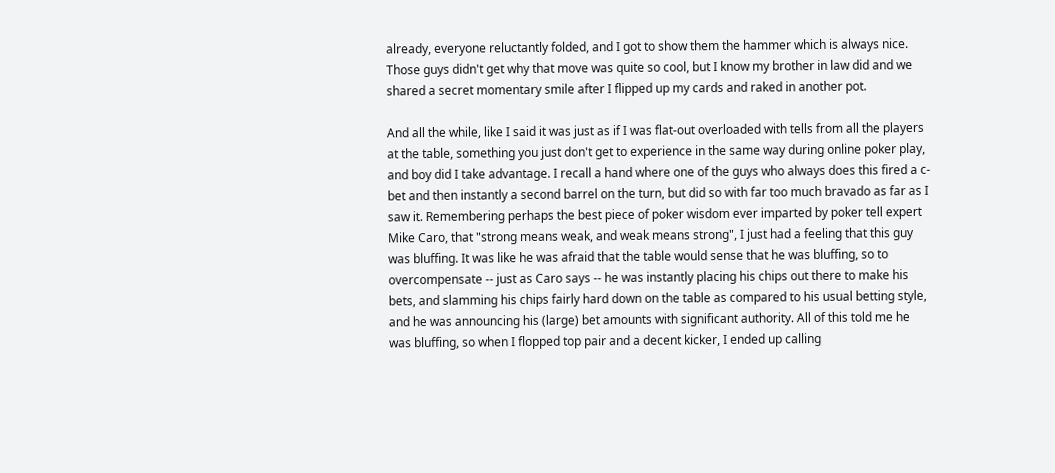already, everyone reluctantly folded, and I got to show them the hammer which is always nice. Those guys didn't get why that move was quite so cool, but I know my brother in law did and we shared a secret momentary smile after I flipped up my cards and raked in another pot.

And all the while, like I said it was just as if I was flat-out overloaded with tells from all the players at the table, something you just don't get to experience in the same way during online poker play, and boy did I take advantage. I recall a hand where one of the guys who always does this fired a c-bet and then instantly a second barrel on the turn, but did so with far too much bravado as far as I saw it. Remembering perhaps the best piece of poker wisdom ever imparted by poker tell expert Mike Caro, that "strong means weak, and weak means strong", I just had a feeling that this guy was bluffing. It was like he was afraid that the table would sense that he was bluffing, so to overcompensate -- just as Caro says -- he was instantly placing his chips out there to make his bets, and slamming his chips fairly hard down on the table as compared to his usual betting style, and he was announcing his (large) bet amounts with significant authority. All of this told me he was bluffing, so when I flopped top pair and a decent kicker, I ended up calling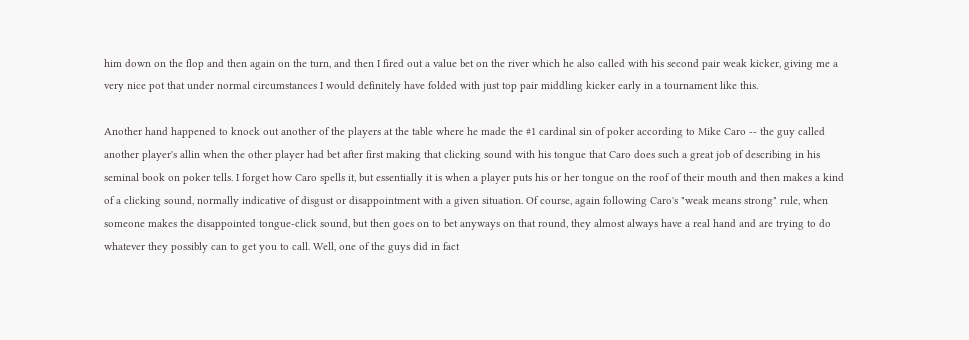him down on the flop and then again on the turn, and then I fired out a value bet on the river which he also called with his second pair weak kicker, giving me a very nice pot that under normal circumstances I would definitely have folded with just top pair middling kicker early in a tournament like this.

Another hand happened to knock out another of the players at the table where he made the #1 cardinal sin of poker according to Mike Caro -- the guy called another player's allin when the other player had bet after first making that clicking sound with his tongue that Caro does such a great job of describing in his seminal book on poker tells. I forget how Caro spells it, but essentially it is when a player puts his or her tongue on the roof of their mouth and then makes a kind of a clicking sound, normally indicative of disgust or disappointment with a given situation. Of course, again following Caro's "weak means strong" rule, when someone makes the disappointed tongue-click sound, but then goes on to bet anyways on that round, they almost always have a real hand and are trying to do whatever they possibly can to get you to call. Well, one of the guys did in fact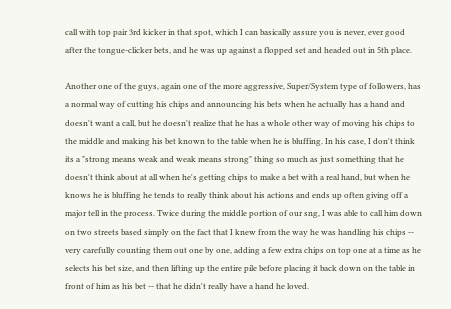call with top pair 3rd kicker in that spot, which I can basically assure you is never, ever good after the tongue-clicker bets, and he was up against a flopped set and headed out in 5th place.

Another one of the guys, again one of the more aggressive, Super/System type of followers, has a normal way of cutting his chips and announcing his bets when he actually has a hand and doesn't want a call, but he doesn't realize that he has a whole other way of moving his chips to the middle and making his bet known to the table when he is bluffing. In his case, I don't think its a "strong means weak and weak means strong" thing so much as just something that he doesn't think about at all when he's getting chips to make a bet with a real hand, but when he knows he is bluffing he tends to really think about his actions and ends up often giving off a major tell in the process. Twice during the middle portion of our sng, I was able to call him down on two streets based simply on the fact that I knew from the way he was handling his chips -- very carefully counting them out one by one, adding a few extra chips on top one at a time as he selects his bet size, and then lifting up the entire pile before placing it back down on the table in front of him as his bet -- that he didn't really have a hand he loved.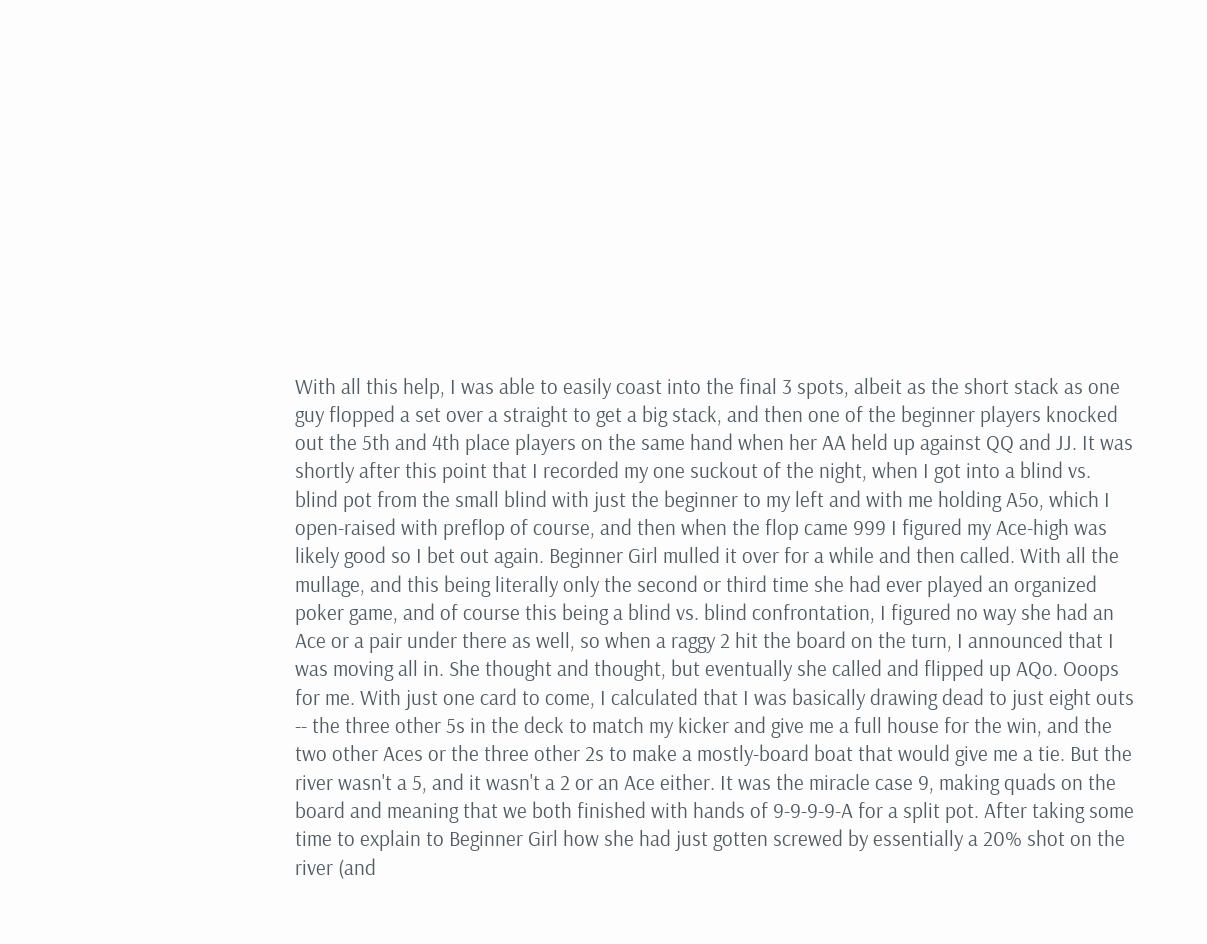With all this help, I was able to easily coast into the final 3 spots, albeit as the short stack as one guy flopped a set over a straight to get a big stack, and then one of the beginner players knocked out the 5th and 4th place players on the same hand when her AA held up against QQ and JJ. It was shortly after this point that I recorded my one suckout of the night, when I got into a blind vs. blind pot from the small blind with just the beginner to my left and with me holding A5o, which I open-raised with preflop of course, and then when the flop came 999 I figured my Ace-high was likely good so I bet out again. Beginner Girl mulled it over for a while and then called. With all the mullage, and this being literally only the second or third time she had ever played an organized poker game, and of course this being a blind vs. blind confrontation, I figured no way she had an Ace or a pair under there as well, so when a raggy 2 hit the board on the turn, I announced that I was moving all in. She thought and thought, but eventually she called and flipped up AQo. Ooops for me. With just one card to come, I calculated that I was basically drawing dead to just eight outs -- the three other 5s in the deck to match my kicker and give me a full house for the win, and the two other Aces or the three other 2s to make a mostly-board boat that would give me a tie. But the river wasn't a 5, and it wasn't a 2 or an Ace either. It was the miracle case 9, making quads on the board and meaning that we both finished with hands of 9-9-9-9-A for a split pot. After taking some time to explain to Beginner Girl how she had just gotten screwed by essentially a 20% shot on the river (and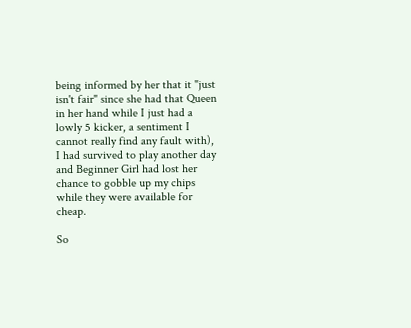being informed by her that it "just isn't fair" since she had that Queen in her hand while I just had a lowly 5 kicker, a sentiment I cannot really find any fault with), I had survived to play another day and Beginner Girl had lost her chance to gobble up my chips while they were available for cheap.

So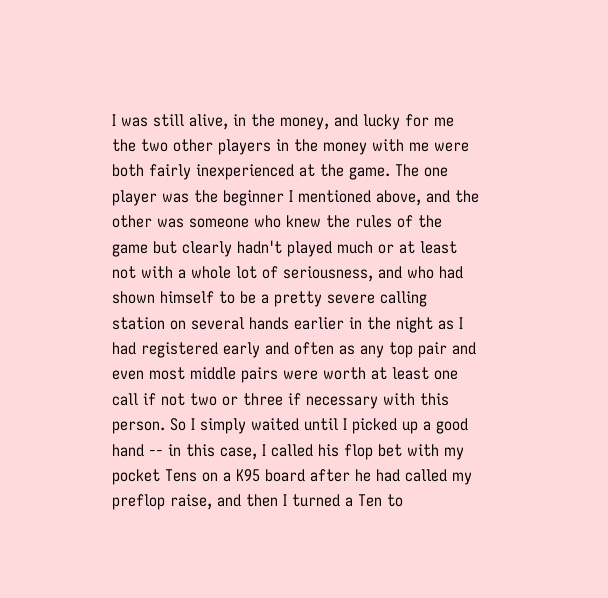I was still alive, in the money, and lucky for me the two other players in the money with me were both fairly inexperienced at the game. The one player was the beginner I mentioned above, and the other was someone who knew the rules of the game but clearly hadn't played much or at least not with a whole lot of seriousness, and who had shown himself to be a pretty severe calling station on several hands earlier in the night as I had registered early and often as any top pair and even most middle pairs were worth at least one call if not two or three if necessary with this person. So I simply waited until I picked up a good hand -- in this case, I called his flop bet with my pocket Tens on a K95 board after he had called my preflop raise, and then I turned a Ten to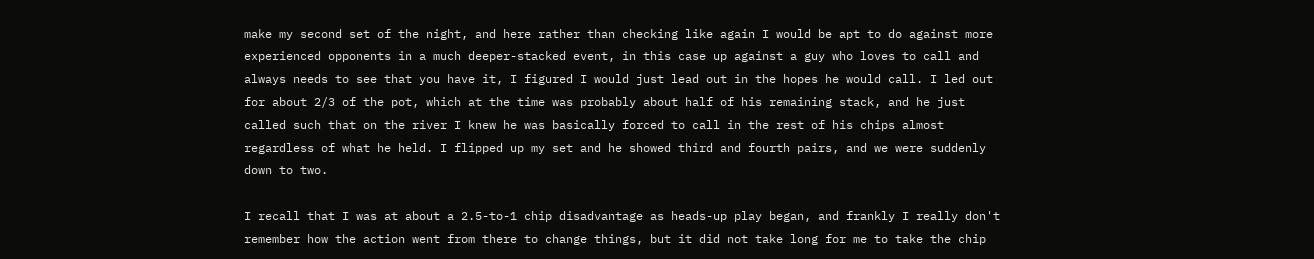make my second set of the night, and here rather than checking like again I would be apt to do against more experienced opponents in a much deeper-stacked event, in this case up against a guy who loves to call and always needs to see that you have it, I figured I would just lead out in the hopes he would call. I led out for about 2/3 of the pot, which at the time was probably about half of his remaining stack, and he just called such that on the river I knew he was basically forced to call in the rest of his chips almost regardless of what he held. I flipped up my set and he showed third and fourth pairs, and we were suddenly down to two.

I recall that I was at about a 2.5-to-1 chip disadvantage as heads-up play began, and frankly I really don't remember how the action went from there to change things, but it did not take long for me to take the chip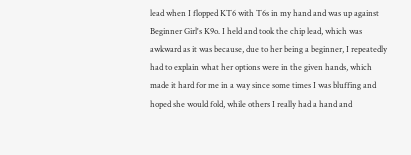lead when I flopped KT6 with T6s in my hand and was up against Beginner Girl's K9o. I held and took the chip lead, which was awkward as it was because, due to her being a beginner, I repeatedly had to explain what her options were in the given hands, which made it hard for me in a way since some times I was bluffing and hoped she would fold, while others I really had a hand and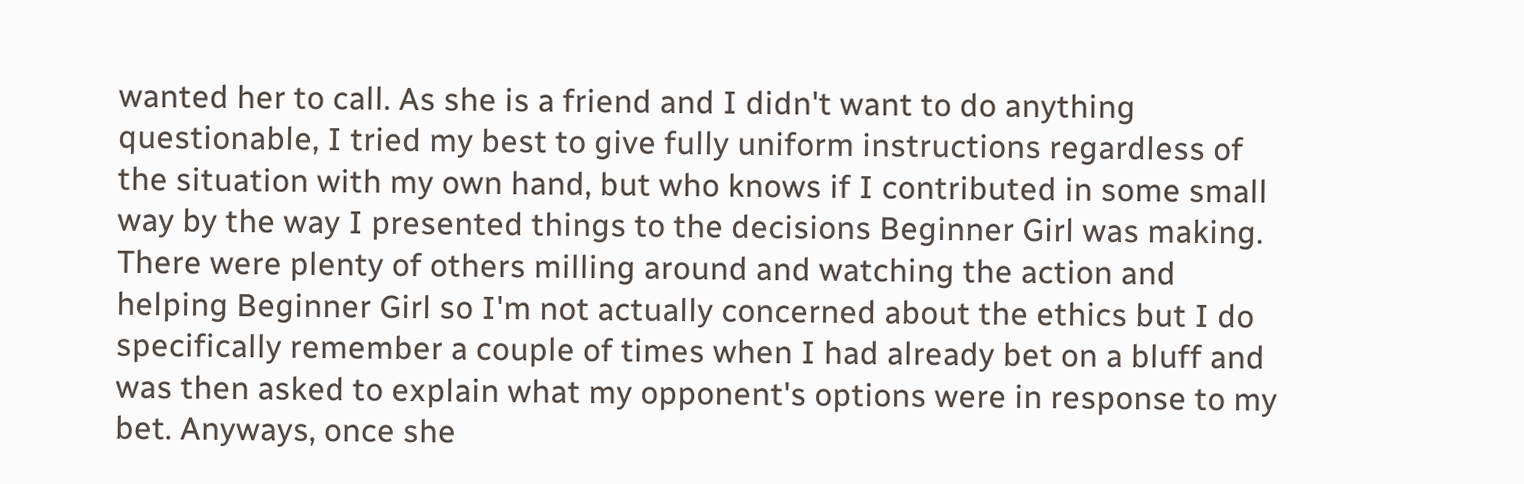wanted her to call. As she is a friend and I didn't want to do anything questionable, I tried my best to give fully uniform instructions regardless of the situation with my own hand, but who knows if I contributed in some small way by the way I presented things to the decisions Beginner Girl was making. There were plenty of others milling around and watching the action and helping Beginner Girl so I'm not actually concerned about the ethics but I do specifically remember a couple of times when I had already bet on a bluff and was then asked to explain what my opponent's options were in response to my bet. Anyways, once she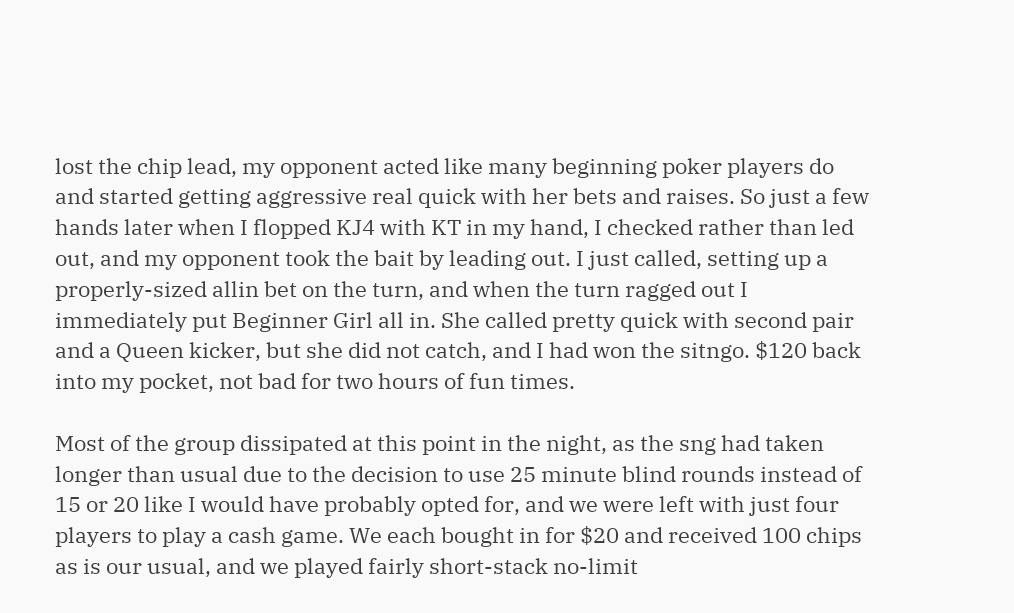lost the chip lead, my opponent acted like many beginning poker players do and started getting aggressive real quick with her bets and raises. So just a few hands later when I flopped KJ4 with KT in my hand, I checked rather than led out, and my opponent took the bait by leading out. I just called, setting up a properly-sized allin bet on the turn, and when the turn ragged out I immediately put Beginner Girl all in. She called pretty quick with second pair and a Queen kicker, but she did not catch, and I had won the sitngo. $120 back into my pocket, not bad for two hours of fun times.

Most of the group dissipated at this point in the night, as the sng had taken longer than usual due to the decision to use 25 minute blind rounds instead of 15 or 20 like I would have probably opted for, and we were left with just four players to play a cash game. We each bought in for $20 and received 100 chips as is our usual, and we played fairly short-stack no-limit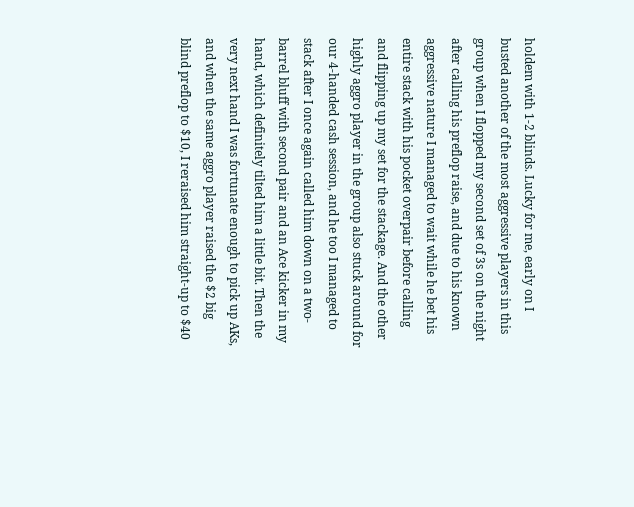holdem with 1-2 blinds. Lucky for me, early on I busted another of the most aggressive players in this group when I flopped my second set of 3s on the night after calling his preflop raise, and due to his known aggressive nature I managed to wait while he bet his entire stack with his pocket overpair before calling and flipping up my set for the stackage. And the other highly aggro player in the group also stuck around for our 4-handed cash session, and he too I managed to stack after I once again called him down on a two-barrel bluff with second pair and an Ace kicker in my hand, which definitely tilted him a little bit. Then the very next hand I was fortunate enough to pick up AKs, and when the same aggro player raised the $2 big blind preflop to $10, I reraised him straight-up to $40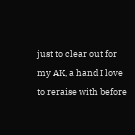just to clear out for my AK, a hand I love to reraise with before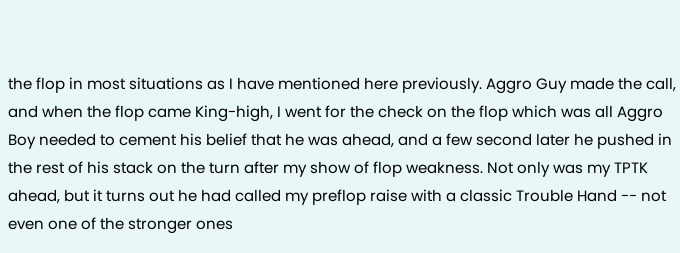the flop in most situations as I have mentioned here previously. Aggro Guy made the call, and when the flop came King-high, I went for the check on the flop which was all Aggro Boy needed to cement his belief that he was ahead, and a few second later he pushed in the rest of his stack on the turn after my show of flop weakness. Not only was my TPTK ahead, but it turns out he had called my preflop raise with a classic Trouble Hand -- not even one of the stronger ones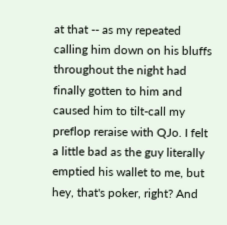at that -- as my repeated calling him down on his bluffs throughout the night had finally gotten to him and caused him to tilt-call my preflop reraise with QJo. I felt a little bad as the guy literally emptied his wallet to me, but hey, that's poker, right? And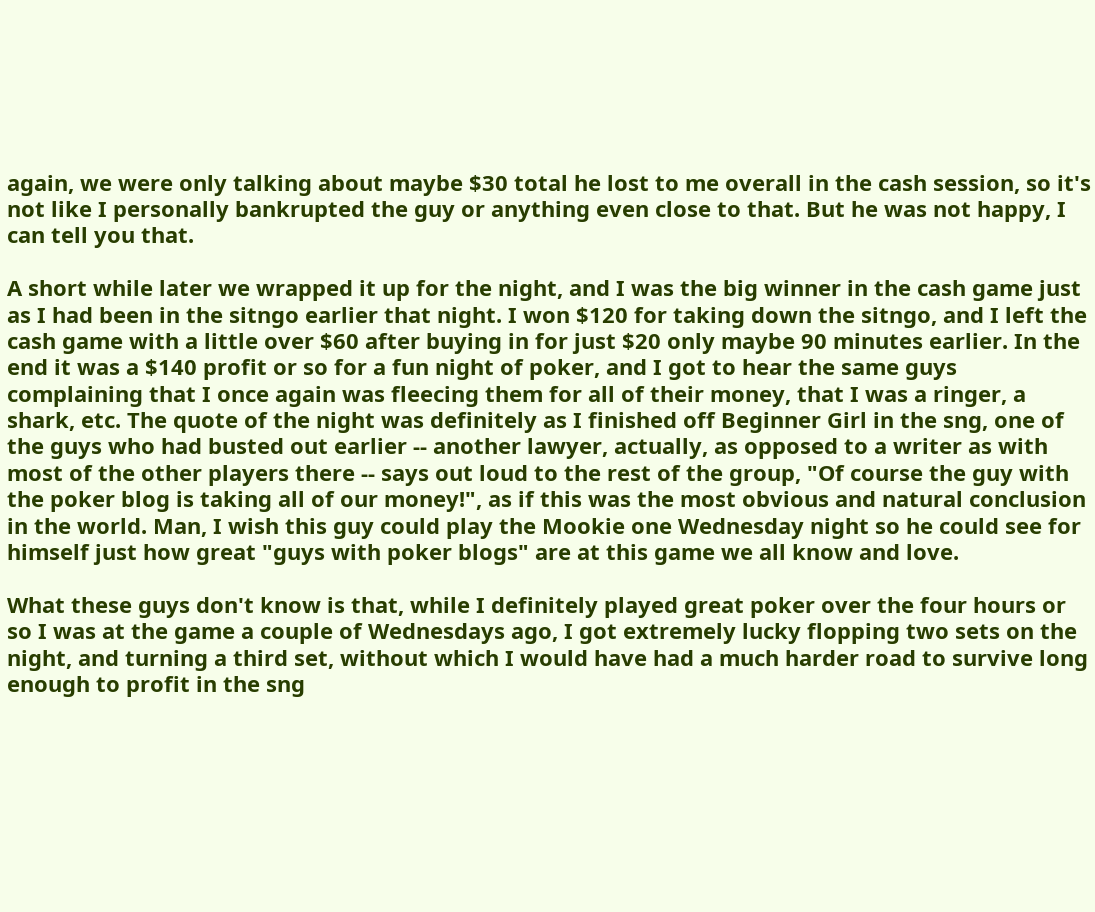again, we were only talking about maybe $30 total he lost to me overall in the cash session, so it's not like I personally bankrupted the guy or anything even close to that. But he was not happy, I can tell you that.

A short while later we wrapped it up for the night, and I was the big winner in the cash game just as I had been in the sitngo earlier that night. I won $120 for taking down the sitngo, and I left the cash game with a little over $60 after buying in for just $20 only maybe 90 minutes earlier. In the end it was a $140 profit or so for a fun night of poker, and I got to hear the same guys complaining that I once again was fleecing them for all of their money, that I was a ringer, a shark, etc. The quote of the night was definitely as I finished off Beginner Girl in the sng, one of the guys who had busted out earlier -- another lawyer, actually, as opposed to a writer as with most of the other players there -- says out loud to the rest of the group, "Of course the guy with the poker blog is taking all of our money!", as if this was the most obvious and natural conclusion in the world. Man, I wish this guy could play the Mookie one Wednesday night so he could see for himself just how great "guys with poker blogs" are at this game we all know and love.

What these guys don't know is that, while I definitely played great poker over the four hours or so I was at the game a couple of Wednesdays ago, I got extremely lucky flopping two sets on the night, and turning a third set, without which I would have had a much harder road to survive long enough to profit in the sng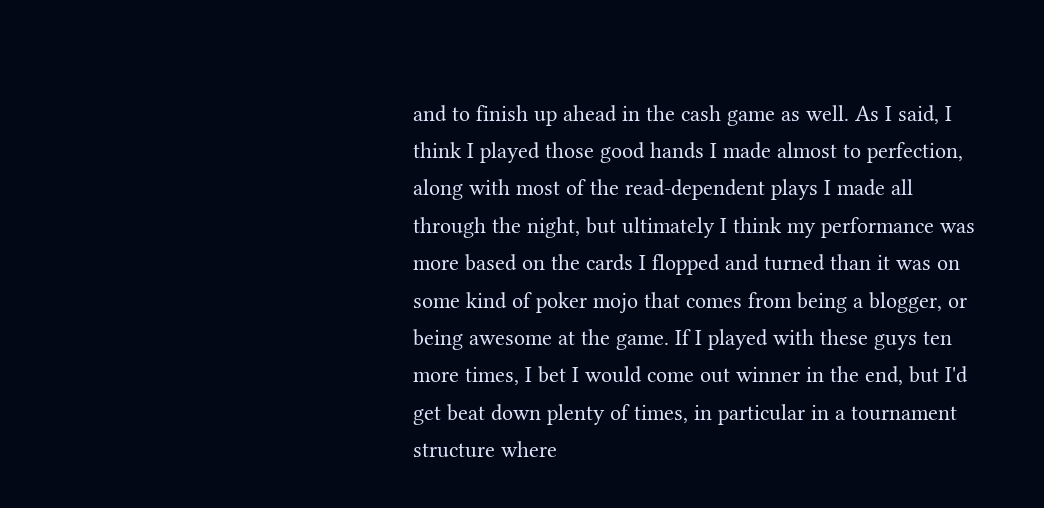and to finish up ahead in the cash game as well. As I said, I think I played those good hands I made almost to perfection, along with most of the read-dependent plays I made all through the night, but ultimately I think my performance was more based on the cards I flopped and turned than it was on some kind of poker mojo that comes from being a blogger, or being awesome at the game. If I played with these guys ten more times, I bet I would come out winner in the end, but I'd get beat down plenty of times, in particular in a tournament structure where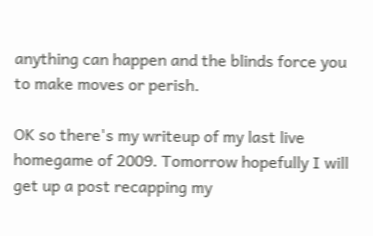anything can happen and the blinds force you to make moves or perish.

OK so there's my writeup of my last live homegame of 2009. Tomorrow hopefully I will get up a post recapping my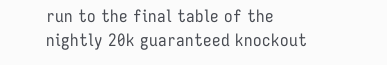run to the final table of the nightly 20k guaranteed knockout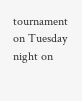tournament on Tuesday night on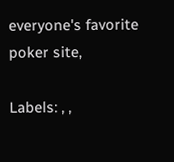everyone's favorite poker site,

Labels: , ,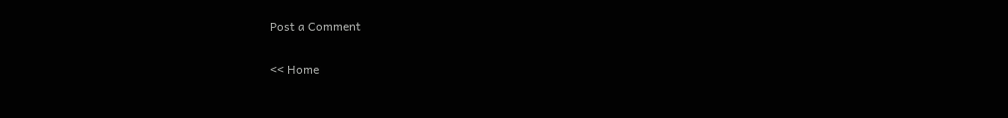Post a Comment

<< Home